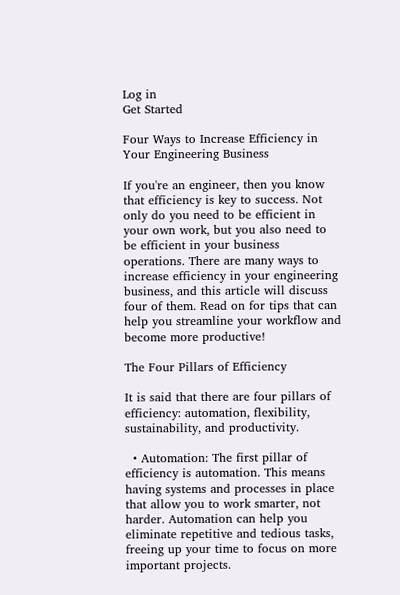Log in
Get Started

Four Ways to Increase Efficiency in Your Engineering Business

If you're an engineer, then you know that efficiency is key to success. Not only do you need to be efficient in your own work, but you also need to be efficient in your business operations. There are many ways to increase efficiency in your engineering business, and this article will discuss four of them. Read on for tips that can help you streamline your workflow and become more productive!

The Four Pillars of Efficiency

It is said that there are four pillars of efficiency: automation, flexibility, sustainability, and productivity.

  • Automation: The first pillar of efficiency is automation. This means having systems and processes in place that allow you to work smarter, not harder. Automation can help you eliminate repetitive and tedious tasks, freeing up your time to focus on more important projects.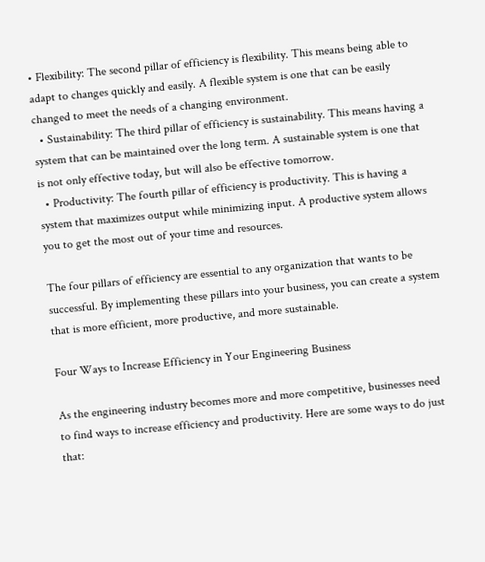• Flexibility: The second pillar of efficiency is flexibility. This means being able to adapt to changes quickly and easily. A flexible system is one that can be easily changed to meet the needs of a changing environment.
  • Sustainability: The third pillar of efficiency is sustainability. This means having a system that can be maintained over the long term. A sustainable system is one that is not only effective today, but will also be effective tomorrow.
  • Productivity: The fourth pillar of efficiency is productivity. This is having a system that maximizes output while minimizing input. A productive system allows you to get the most out of your time and resources.

The four pillars of efficiency are essential to any organization that wants to be successful. By implementing these pillars into your business, you can create a system that is more efficient, more productive, and more sustainable.

Four Ways to Increase Efficiency in Your Engineering Business

As the engineering industry becomes more and more competitive, businesses need to find ways to increase efficiency and productivity. Here are some ways to do just that: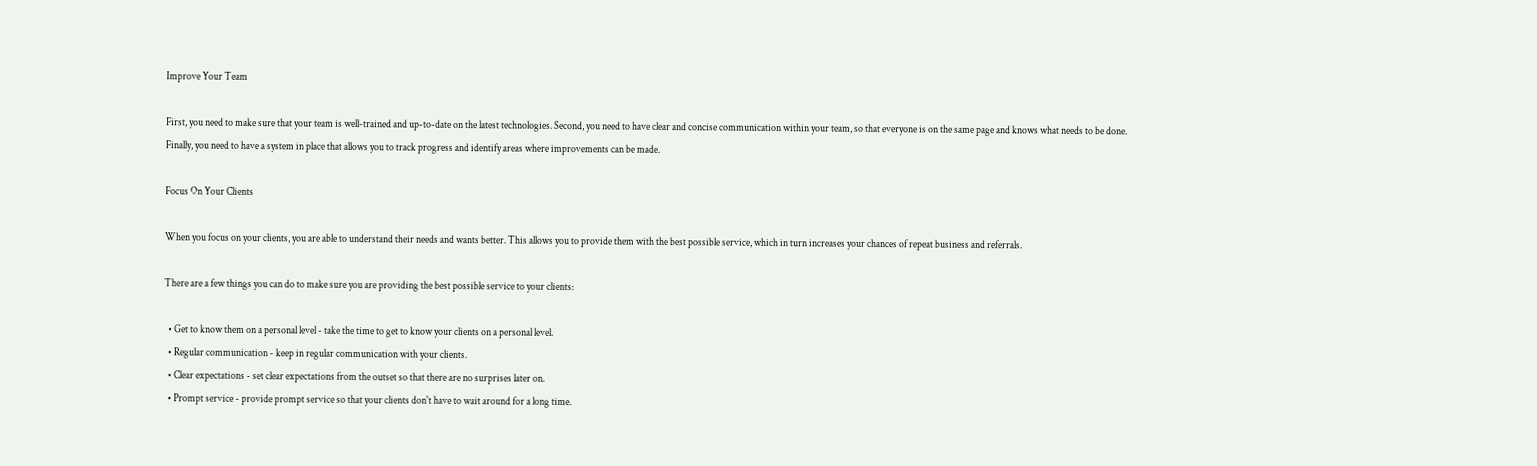Improve Your Team

First, you need to make sure that your team is well-trained and up-to-date on the latest technologies. Second, you need to have clear and concise communication within your team, so that everyone is on the same page and knows what needs to be done. Finally, you need to have a system in place that allows you to track progress and identify areas where improvements can be made.

Focus On Your Clients

When you focus on your clients, you are able to understand their needs and wants better. This allows you to provide them with the best possible service, which in turn increases your chances of repeat business and referrals.

There are a few things you can do to make sure you are providing the best possible service to your clients:

  • Get to know them on a personal level - take the time to get to know your clients on a personal level.
  • Regular communication - keep in regular communication with your clients.
  • Clear expectations - set clear expectations from the outset so that there are no surprises later on.
  • Prompt service - provide prompt service so that your clients don't have to wait around for a long time.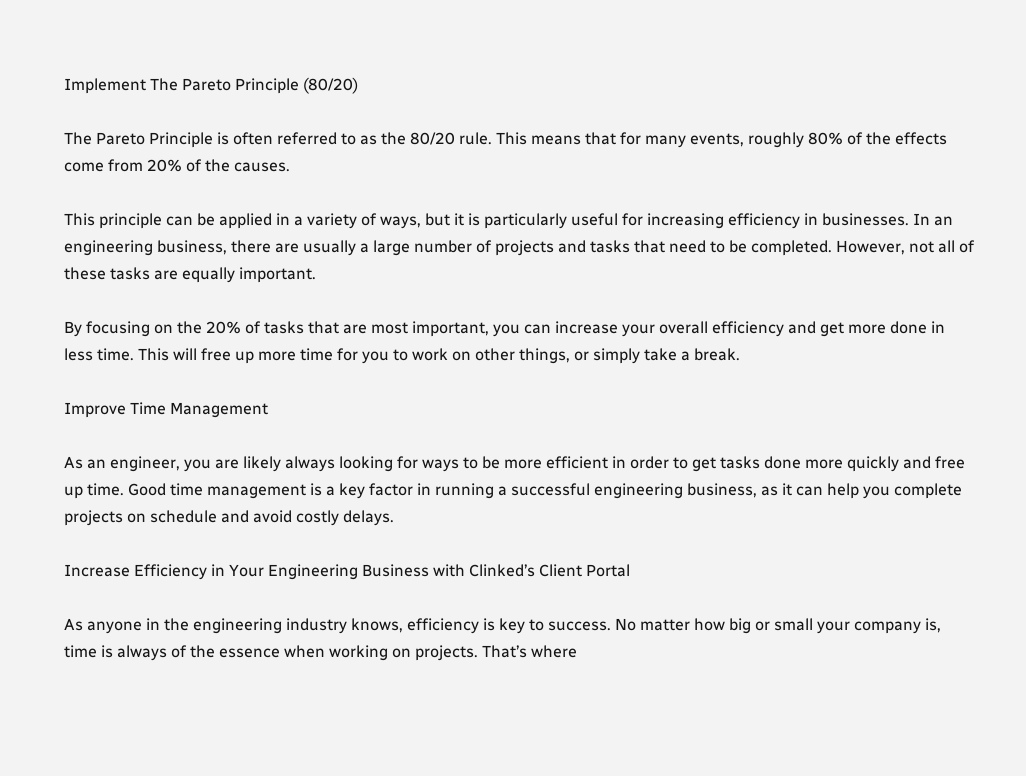Implement The Pareto Principle (80/20)

The Pareto Principle is often referred to as the 80/20 rule. This means that for many events, roughly 80% of the effects come from 20% of the causes.

This principle can be applied in a variety of ways, but it is particularly useful for increasing efficiency in businesses. In an engineering business, there are usually a large number of projects and tasks that need to be completed. However, not all of these tasks are equally important.

By focusing on the 20% of tasks that are most important, you can increase your overall efficiency and get more done in less time. This will free up more time for you to work on other things, or simply take a break.

Improve Time Management

As an engineer, you are likely always looking for ways to be more efficient in order to get tasks done more quickly and free up time. Good time management is a key factor in running a successful engineering business, as it can help you complete projects on schedule and avoid costly delays.

Increase Efficiency in Your Engineering Business with Clinked’s Client Portal

As anyone in the engineering industry knows, efficiency is key to success. No matter how big or small your company is, time is always of the essence when working on projects. That’s where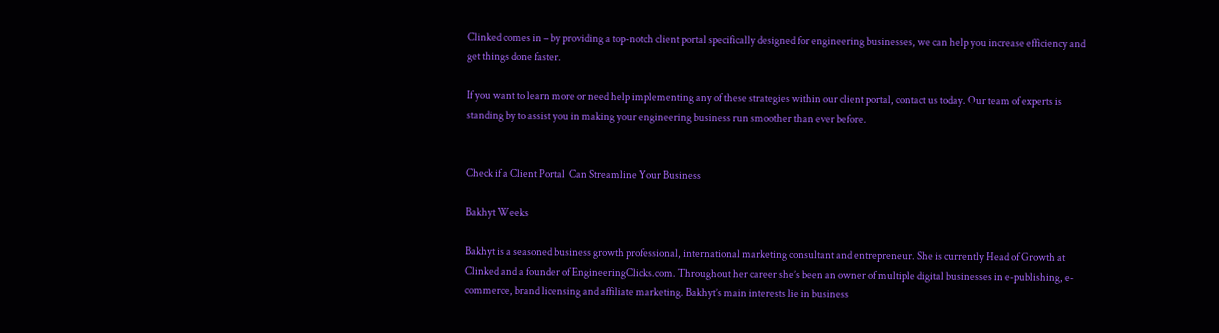Clinked comes in – by providing a top-notch client portal specifically designed for engineering businesses, we can help you increase efficiency and get things done faster.

If you want to learn more or need help implementing any of these strategies within our client portal, contact us today. Our team of experts is standing by to assist you in making your engineering business run smoother than ever before.


Check if a Client Portal  Can Streamline Your Business

Bakhyt Weeks

Bakhyt is a seasoned business growth professional, international marketing consultant and entrepreneur. She is currently Head of Growth at Clinked and a founder of EngineeringClicks.com. Throughout her career she’s been an owner of multiple digital businesses in e-publishing, e-commerce, brand licensing and affiliate marketing. Bakhyt’s main interests lie in business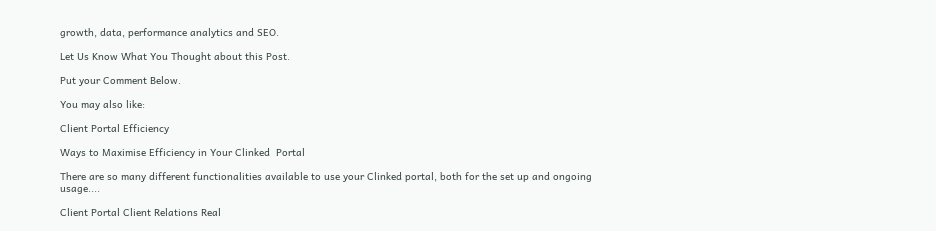growth, data, performance analytics and SEO.

Let Us Know What You Thought about this Post.

Put your Comment Below.

You may also like:

Client Portal Efficiency

Ways to Maximise Efficiency in Your Clinked  Portal

There are so many different functionalities available to use your Clinked portal, both for the set up and ongoing usage....

Client Portal Client Relations Real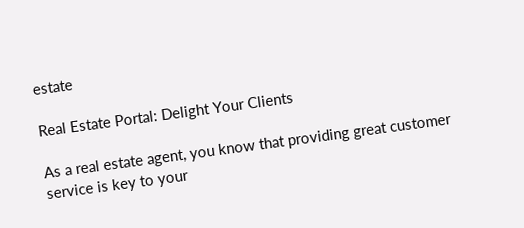estate

Real Estate Portal: Delight Your Clients

As a real estate agent, you know that providing great customer service is key to your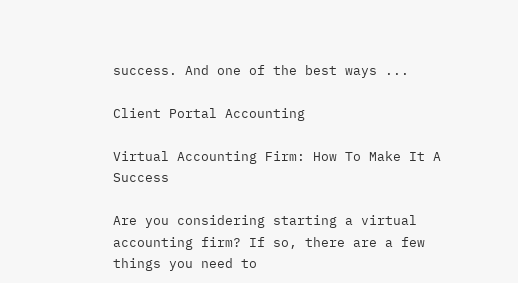success. And one of the best ways ...

Client Portal Accounting

Virtual Accounting Firm: How To Make It A Success

Are you considering starting a virtual accounting firm? If so, there are a few things you need to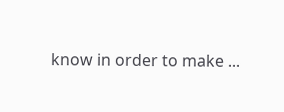know in order to make ...